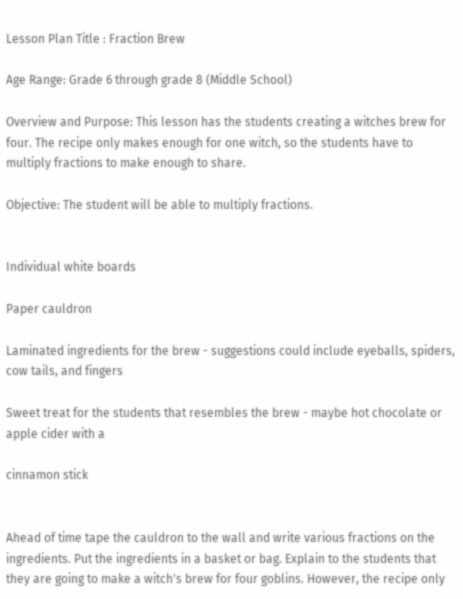Lesson Plan Title : Fraction Brew

Age Range: Grade 6 through grade 8 (Middle School)

Overview and Purpose: This lesson has the students creating a witches brew for four. The recipe only makes enough for one witch, so the students have to multiply fractions to make enough to share.

Objective: The student will be able to multiply fractions.


Individual white boards

Paper cauldron

Laminated ingredients for the brew - suggestions could include eyeballs, spiders, cow tails, and fingers

Sweet treat for the students that resembles the brew - maybe hot chocolate or apple cider with a

cinnamon stick


Ahead of time tape the cauldron to the wall and write various fractions on the ingredients. Put the ingredients in a basket or bag. Explain to the students that they are going to make a witch's brew for four goblins. However, the recipe only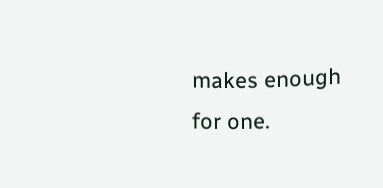makes enough for one.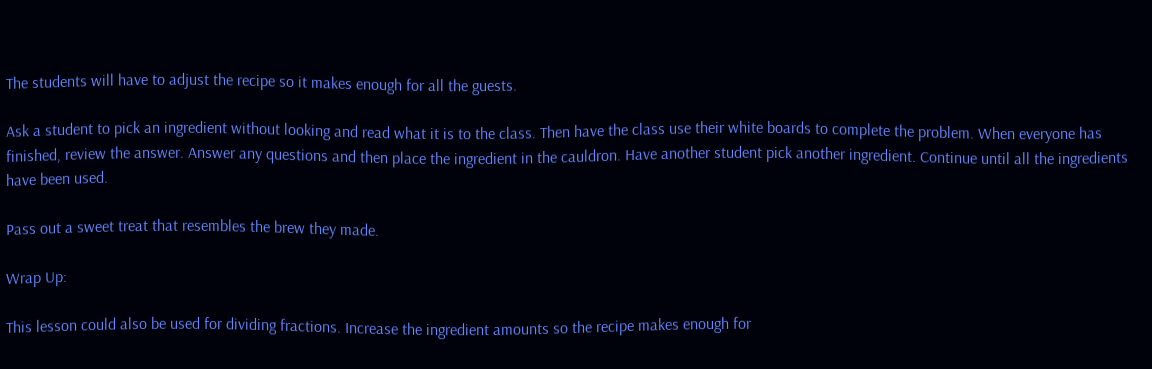The students will have to adjust the recipe so it makes enough for all the guests.

Ask a student to pick an ingredient without looking and read what it is to the class. Then have the class use their white boards to complete the problem. When everyone has finished, review the answer. Answer any questions and then place the ingredient in the cauldron. Have another student pick another ingredient. Continue until all the ingredients have been used.

Pass out a sweet treat that resembles the brew they made.

Wrap Up:

This lesson could also be used for dividing fractions. Increase the ingredient amounts so the recipe makes enough for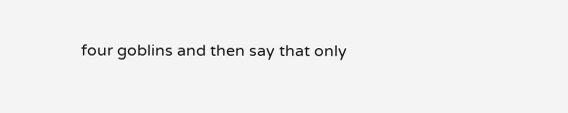four goblins and then say that only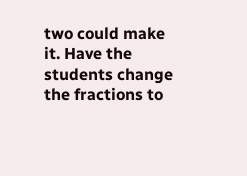two could make it. Have the students change the fractions to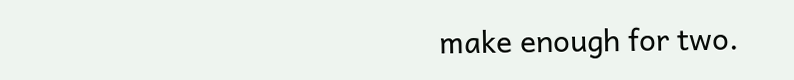make enough for two.